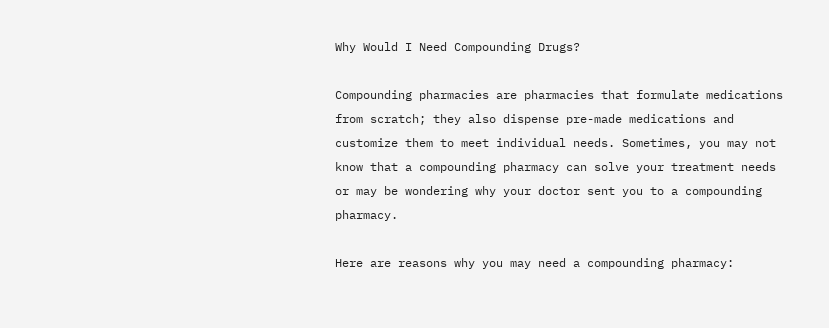Why Would I Need Compounding Drugs?

Compounding pharmacies are pharmacies that formulate medications from scratch; they also dispense pre-made medications and customize them to meet individual needs. Sometimes, you may not know that a compounding pharmacy can solve your treatment needs or may be wondering why your doctor sent you to a compounding pharmacy.

Here are reasons why you may need a compounding pharmacy: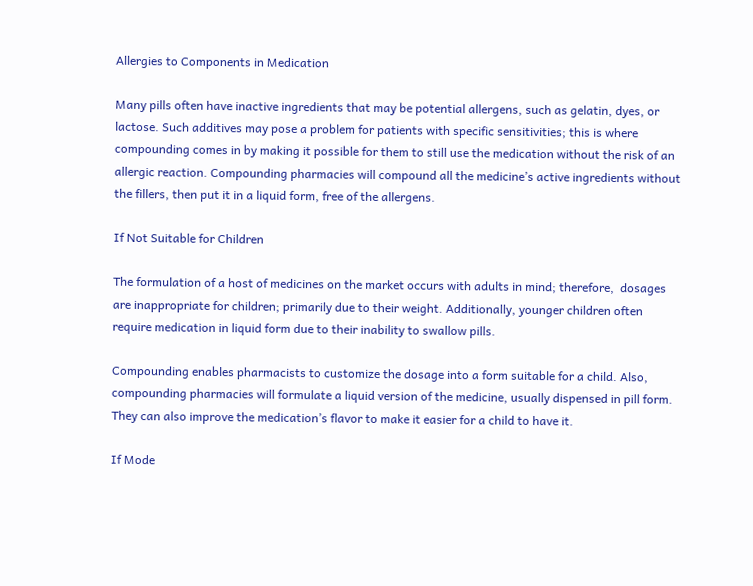Allergies to Components in Medication

Many pills often have inactive ingredients that may be potential allergens, such as gelatin, dyes, or lactose. Such additives may pose a problem for patients with specific sensitivities; this is where compounding comes in by making it possible for them to still use the medication without the risk of an allergic reaction. Compounding pharmacies will compound all the medicine’s active ingredients without the fillers, then put it in a liquid form, free of the allergens.

If Not Suitable for Children

The formulation of a host of medicines on the market occurs with adults in mind; therefore,  dosages are inappropriate for children; primarily due to their weight. Additionally, younger children often require medication in liquid form due to their inability to swallow pills.

Compounding enables pharmacists to customize the dosage into a form suitable for a child. Also, compounding pharmacies will formulate a liquid version of the medicine, usually dispensed in pill form. They can also improve the medication’s flavor to make it easier for a child to have it.

If Mode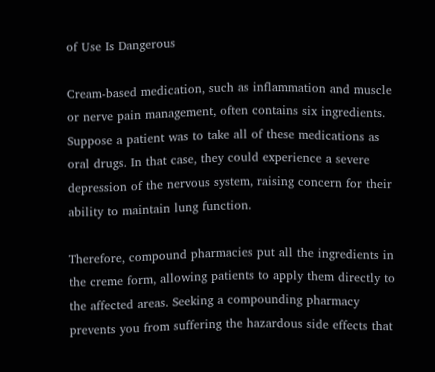of Use Is Dangerous

Cream-based medication, such as inflammation and muscle or nerve pain management, often contains six ingredients. Suppose a patient was to take all of these medications as oral drugs. In that case, they could experience a severe depression of the nervous system, raising concern for their ability to maintain lung function.

Therefore, compound pharmacies put all the ingredients in the creme form, allowing patients to apply them directly to the affected areas. Seeking a compounding pharmacy prevents you from suffering the hazardous side effects that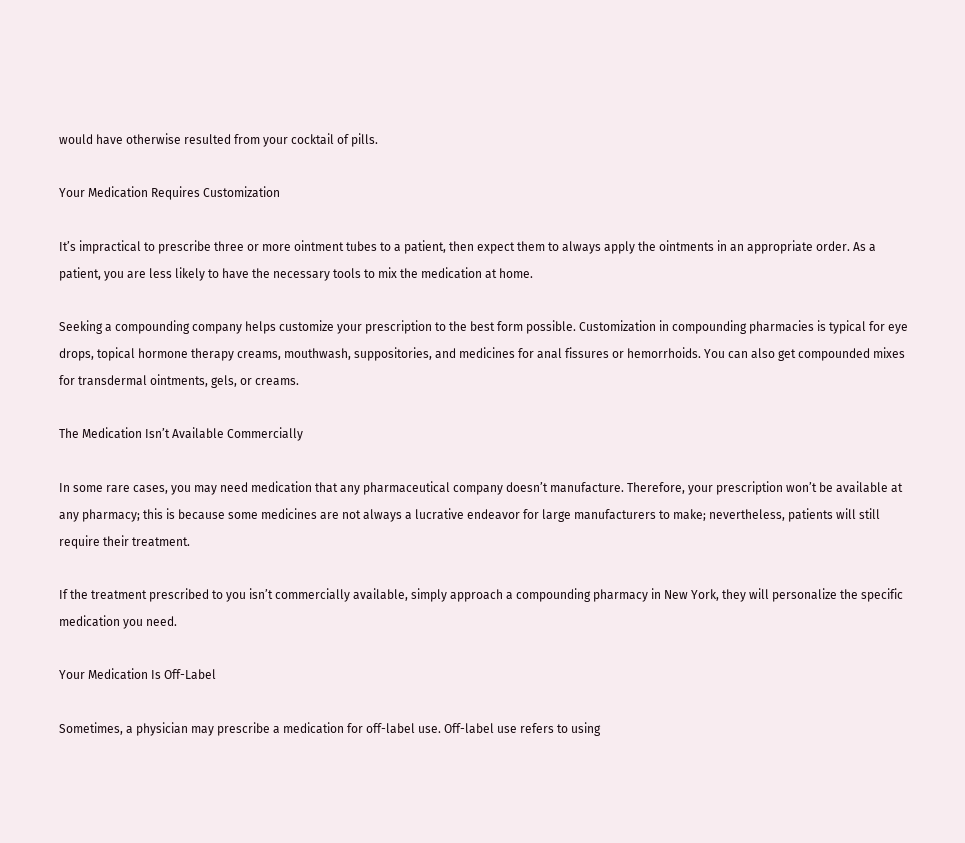would have otherwise resulted from your cocktail of pills.

Your Medication Requires Customization

It’s impractical to prescribe three or more ointment tubes to a patient, then expect them to always apply the ointments in an appropriate order. As a patient, you are less likely to have the necessary tools to mix the medication at home.

Seeking a compounding company helps customize your prescription to the best form possible. Customization in compounding pharmacies is typical for eye drops, topical hormone therapy creams, mouthwash, suppositories, and medicines for anal fissures or hemorrhoids. You can also get compounded mixes for transdermal ointments, gels, or creams.

The Medication Isn’t Available Commercially

In some rare cases, you may need medication that any pharmaceutical company doesn’t manufacture. Therefore, your prescription won’t be available at any pharmacy; this is because some medicines are not always a lucrative endeavor for large manufacturers to make; nevertheless, patients will still require their treatment.

If the treatment prescribed to you isn’t commercially available, simply approach a compounding pharmacy in New York, they will personalize the specific medication you need.

Your Medication Is Off-Label

Sometimes, a physician may prescribe a medication for off-label use. Off-label use refers to using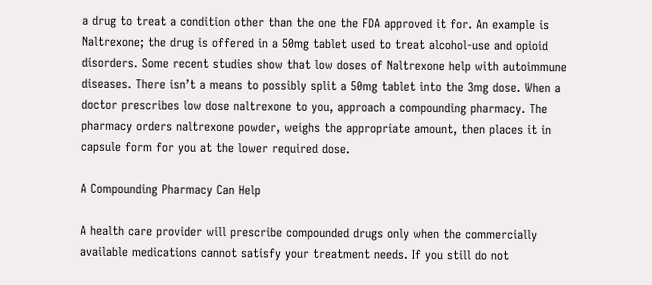a drug to treat a condition other than the one the FDA approved it for. An example is Naltrexone; the drug is offered in a 50mg tablet used to treat alcohol-use and opioid disorders. Some recent studies show that low doses of Naltrexone help with autoimmune diseases. There isn’t a means to possibly split a 50mg tablet into the 3mg dose. When a doctor prescribes low dose naltrexone to you, approach a compounding pharmacy. The pharmacy orders naltrexone powder, weighs the appropriate amount, then places it in capsule form for you at the lower required dose.

A Compounding Pharmacy Can Help

A health care provider will prescribe compounded drugs only when the commercially available medications cannot satisfy your treatment needs. If you still do not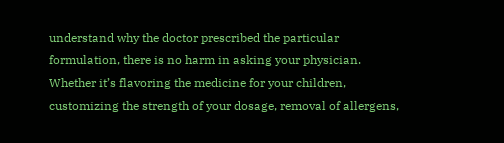understand why the doctor prescribed the particular formulation, there is no harm in asking your physician. Whether it’s flavoring the medicine for your children, customizing the strength of your dosage, removal of allergens,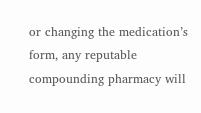or changing the medication’s form, any reputable compounding pharmacy will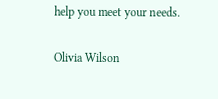help you meet your needs.

Olivia Wilson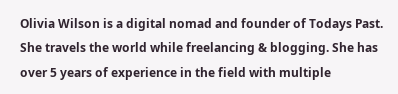Olivia Wilson is a digital nomad and founder of Todays Past. She travels the world while freelancing & blogging. She has over 5 years of experience in the field with multiple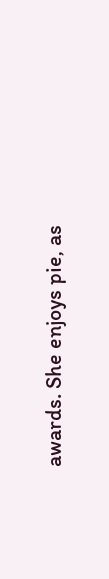awards. She enjoys pie, as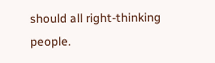should all right-thinking people.